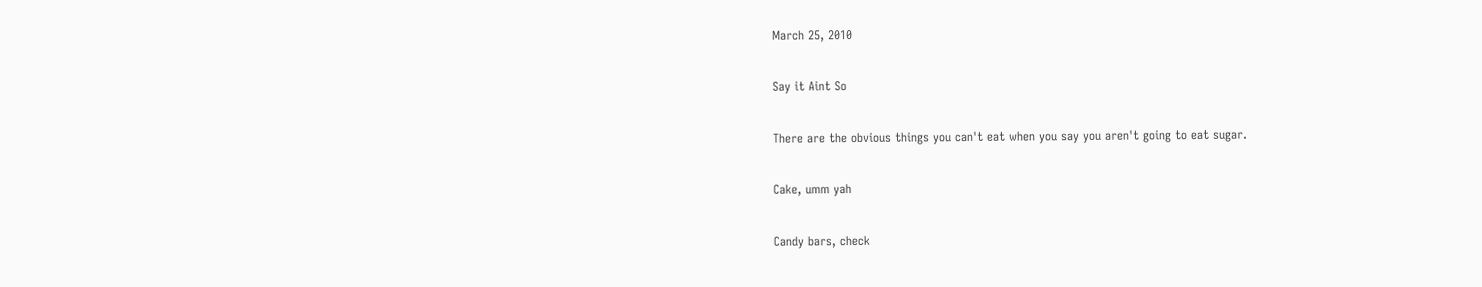March 25, 2010

Say it Aint So

There are the obvious things you can't eat when you say you aren't going to eat sugar.

Cake, umm yah

Candy bars, check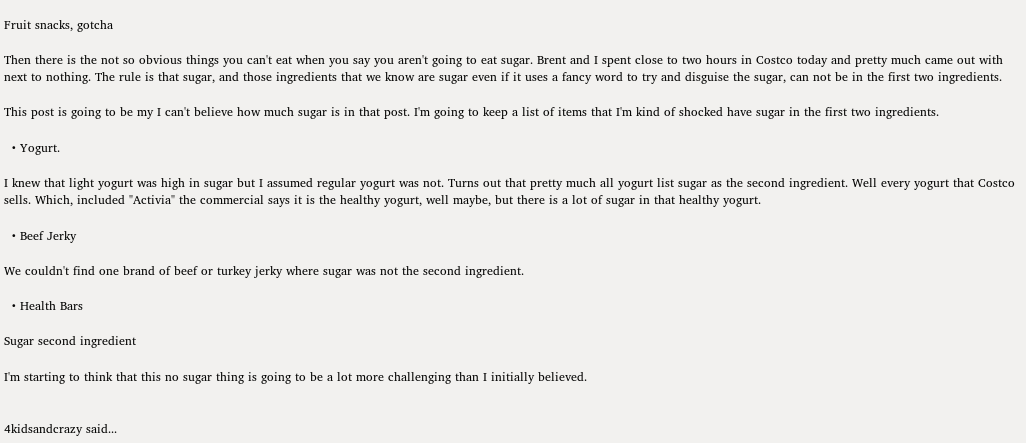Fruit snacks, gotcha

Then there is the not so obvious things you can't eat when you say you aren't going to eat sugar. Brent and I spent close to two hours in Costco today and pretty much came out with next to nothing. The rule is that sugar, and those ingredients that we know are sugar even if it uses a fancy word to try and disguise the sugar, can not be in the first two ingredients.

This post is going to be my I can't believe how much sugar is in that post. I'm going to keep a list of items that I'm kind of shocked have sugar in the first two ingredients.

  • Yogurt.

I knew that light yogurt was high in sugar but I assumed regular yogurt was not. Turns out that pretty much all yogurt list sugar as the second ingredient. Well every yogurt that Costco sells. Which, included "Activia" the commercial says it is the healthy yogurt, well maybe, but there is a lot of sugar in that healthy yogurt.

  • Beef Jerky

We couldn't find one brand of beef or turkey jerky where sugar was not the second ingredient.

  • Health Bars

Sugar second ingredient

I'm starting to think that this no sugar thing is going to be a lot more challenging than I initially believed.


4kidsandcrazy said...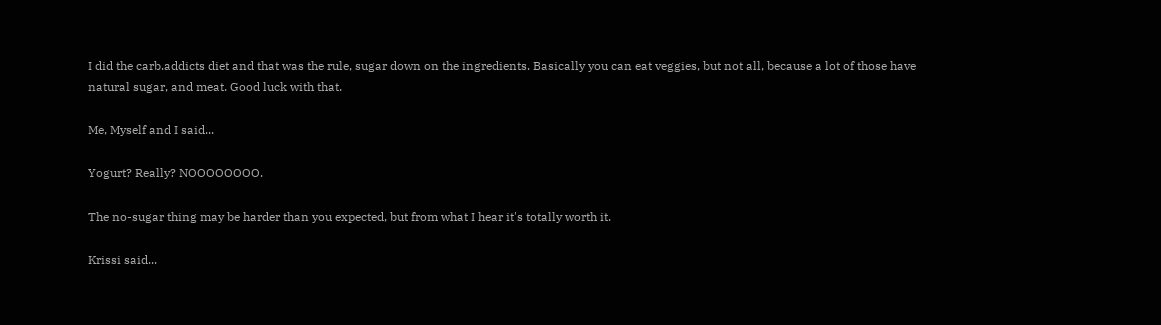I did the carb.addicts diet and that was the rule, sugar down on the ingredients. Basically you can eat veggies, but not all, because a lot of those have natural sugar, and meat. Good luck with that.

Me, Myself and I said...

Yogurt? Really? NOOOOOOOO.

The no-sugar thing may be harder than you expected, but from what I hear it's totally worth it.

Krissi said...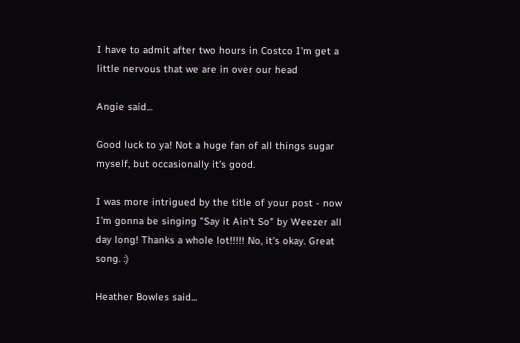I have to admit after two hours in Costco I'm get a little nervous that we are in over our head

Angie said...

Good luck to ya! Not a huge fan of all things sugar myself, but occasionally it's good.

I was more intrigued by the title of your post - now I'm gonna be singing "Say it Ain't So" by Weezer all day long! Thanks a whole lot!!!!! No, it's okay. Great song. :)

Heather Bowles said...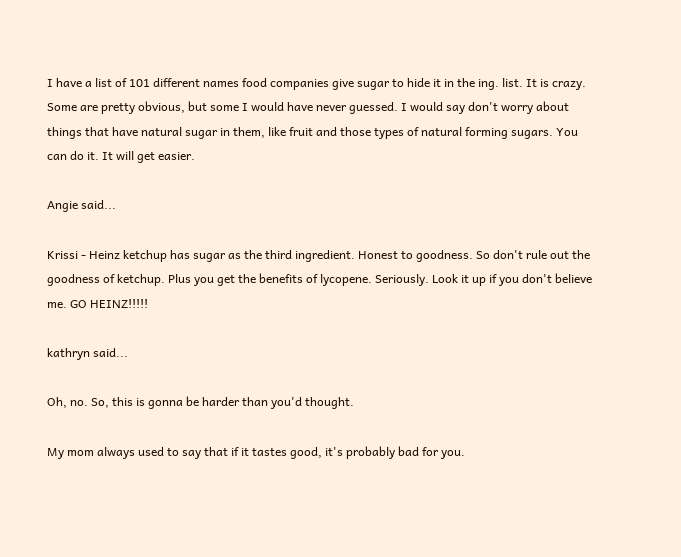I have a list of 101 different names food companies give sugar to hide it in the ing. list. It is crazy. Some are pretty obvious, but some I would have never guessed. I would say don't worry about things that have natural sugar in them, like fruit and those types of natural forming sugars. You can do it. It will get easier.

Angie said...

Krissi - Heinz ketchup has sugar as the third ingredient. Honest to goodness. So don't rule out the goodness of ketchup. Plus you get the benefits of lycopene. Seriously. Look it up if you don't believe me. GO HEINZ!!!!!

kathryn said...

Oh, no. So, this is gonna be harder than you'd thought.

My mom always used to say that if it tastes good, it's probably bad for you.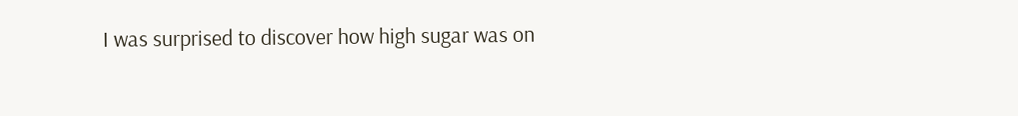I was surprised to discover how high sugar was on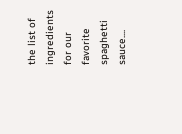the list of ingredients for our favorite spaghetti sauce....